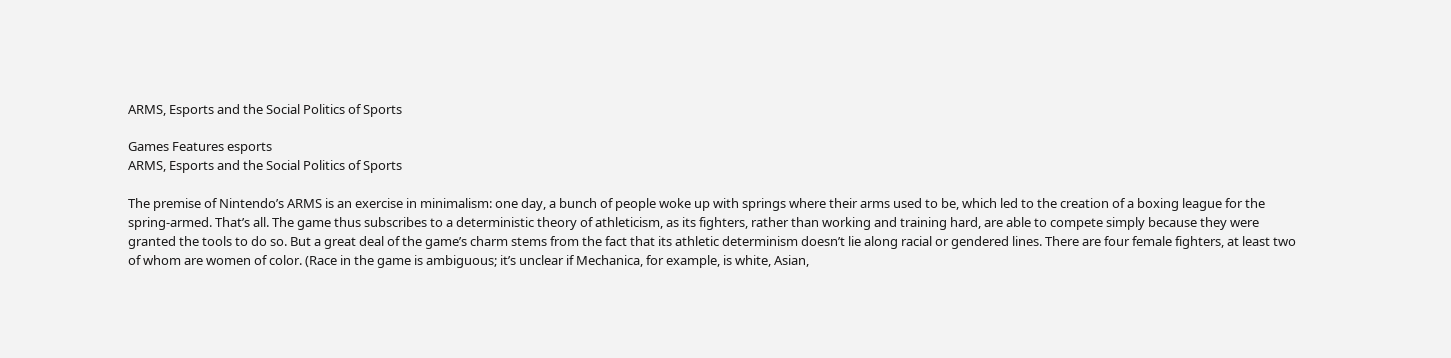ARMS, Esports and the Social Politics of Sports

Games Features esports
ARMS, Esports and the Social Politics of Sports

The premise of Nintendo’s ARMS is an exercise in minimalism: one day, a bunch of people woke up with springs where their arms used to be, which led to the creation of a boxing league for the spring-armed. That’s all. The game thus subscribes to a deterministic theory of athleticism, as its fighters, rather than working and training hard, are able to compete simply because they were granted the tools to do so. But a great deal of the game’s charm stems from the fact that its athletic determinism doesn’t lie along racial or gendered lines. There are four female fighters, at least two of whom are women of color. (Race in the game is ambiguous; it’s unclear if Mechanica, for example, is white, Asian,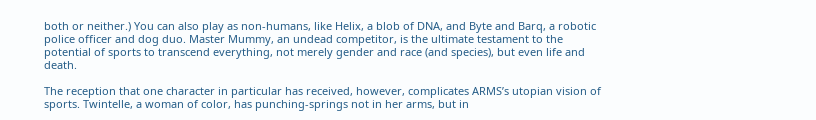both or neither.) You can also play as non-humans, like Helix, a blob of DNA, and Byte and Barq, a robotic police officer and dog duo. Master Mummy, an undead competitor, is the ultimate testament to the potential of sports to transcend everything, not merely gender and race (and species), but even life and death.

The reception that one character in particular has received, however, complicates ARMS’s utopian vision of sports. Twintelle, a woman of color, has punching-springs not in her arms, but in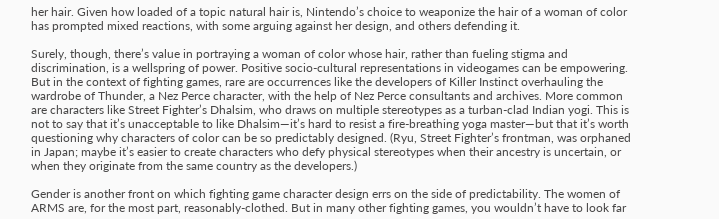her hair. Given how loaded of a topic natural hair is, Nintendo’s choice to weaponize the hair of a woman of color has prompted mixed reactions, with some arguing against her design, and others defending it.

Surely, though, there’s value in portraying a woman of color whose hair, rather than fueling stigma and discrimination, is a wellspring of power. Positive socio-cultural representations in videogames can be empowering. But in the context of fighting games, rare are occurrences like the developers of Killer Instinct overhauling the wardrobe of Thunder, a Nez Perce character, with the help of Nez Perce consultants and archives. More common are characters like Street Fighter’s Dhalsim, who draws on multiple stereotypes as a turban-clad Indian yogi. This is not to say that it’s unacceptable to like Dhalsim—it’s hard to resist a fire-breathing yoga master—but that it’s worth questioning why characters of color can be so predictably designed. (Ryu, Street Fighter’s frontman, was orphaned in Japan; maybe it’s easier to create characters who defy physical stereotypes when their ancestry is uncertain, or when they originate from the same country as the developers.)

Gender is another front on which fighting game character design errs on the side of predictability. The women of ARMS are, for the most part, reasonably-clothed. But in many other fighting games, you wouldn’t have to look far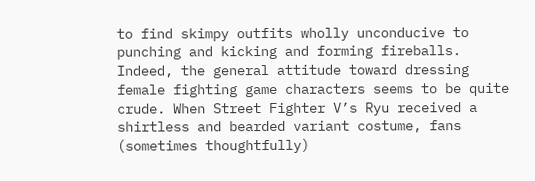to find skimpy outfits wholly unconducive to punching and kicking and forming fireballs. Indeed, the general attitude toward dressing female fighting game characters seems to be quite crude. When Street Fighter V’s Ryu received a shirtless and bearded variant costume, fans (sometimes thoughtfully)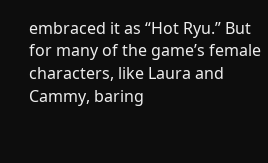embraced it as “Hot Ryu.” But for many of the game’s female characters, like Laura and Cammy, baring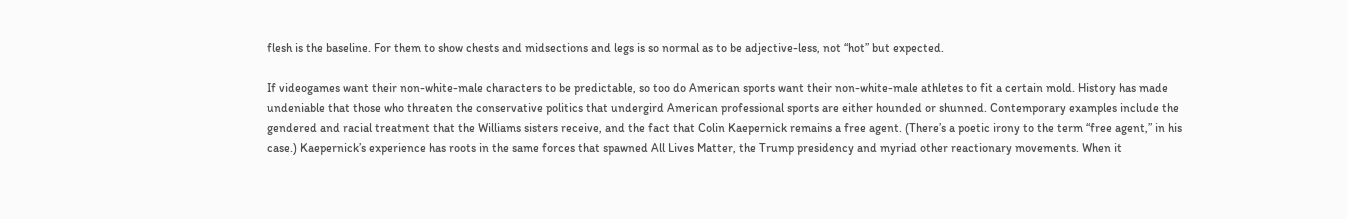flesh is the baseline. For them to show chests and midsections and legs is so normal as to be adjective-less, not “hot” but expected.

If videogames want their non-white-male characters to be predictable, so too do American sports want their non-white-male athletes to fit a certain mold. History has made undeniable that those who threaten the conservative politics that undergird American professional sports are either hounded or shunned. Contemporary examples include the gendered and racial treatment that the Williams sisters receive, and the fact that Colin Kaepernick remains a free agent. (There’s a poetic irony to the term “free agent,” in his case.) Kaepernick’s experience has roots in the same forces that spawned All Lives Matter, the Trump presidency and myriad other reactionary movements. When it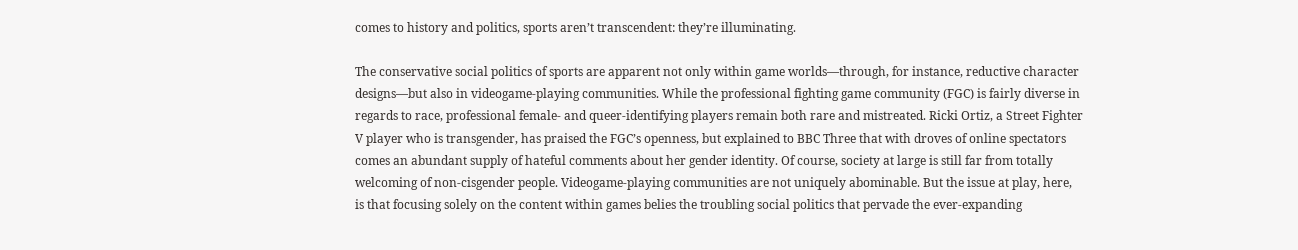comes to history and politics, sports aren’t transcendent: they’re illuminating.

The conservative social politics of sports are apparent not only within game worlds—through, for instance, reductive character designs—but also in videogame-playing communities. While the professional fighting game community (FGC) is fairly diverse in regards to race, professional female- and queer-identifying players remain both rare and mistreated. Ricki Ortiz, a Street Fighter V player who is transgender, has praised the FGC’s openness, but explained to BBC Three that with droves of online spectators comes an abundant supply of hateful comments about her gender identity. Of course, society at large is still far from totally welcoming of non-cisgender people. Videogame-playing communities are not uniquely abominable. But the issue at play, here, is that focusing solely on the content within games belies the troubling social politics that pervade the ever-expanding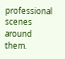professional scenes around them.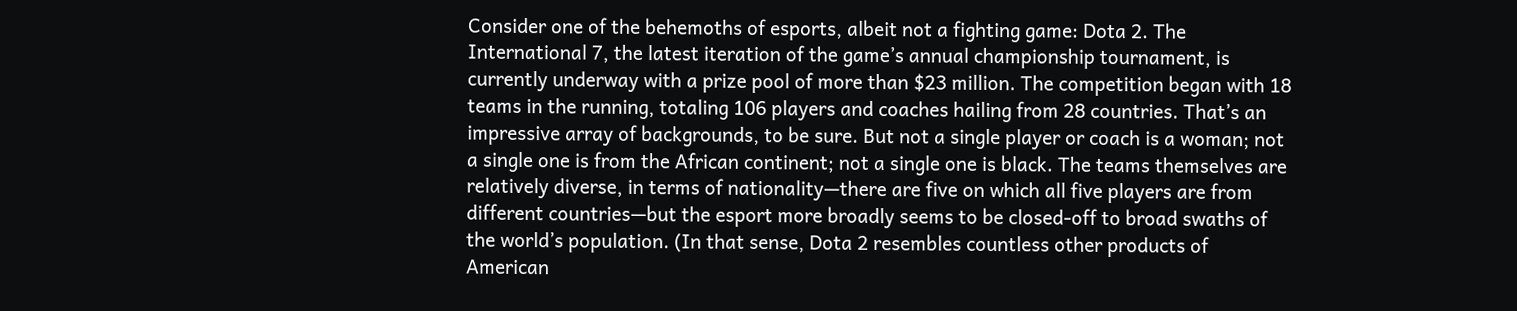Consider one of the behemoths of esports, albeit not a fighting game: Dota 2. The International 7, the latest iteration of the game’s annual championship tournament, is currently underway with a prize pool of more than $23 million. The competition began with 18 teams in the running, totaling 106 players and coaches hailing from 28 countries. That’s an impressive array of backgrounds, to be sure. But not a single player or coach is a woman; not a single one is from the African continent; not a single one is black. The teams themselves are relatively diverse, in terms of nationality—there are five on which all five players are from different countries—but the esport more broadly seems to be closed-off to broad swaths of the world’s population. (In that sense, Dota 2 resembles countless other products of American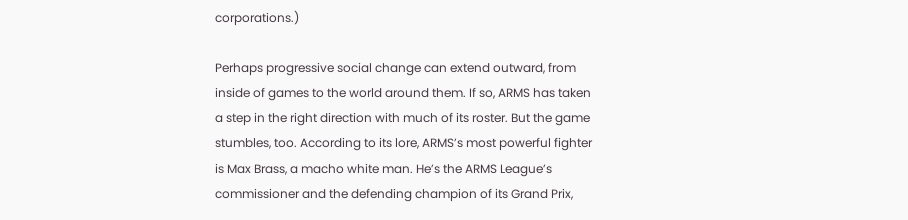corporations.)

Perhaps progressive social change can extend outward, from inside of games to the world around them. If so, ARMS has taken a step in the right direction with much of its roster. But the game stumbles, too. According to its lore, ARMS’s most powerful fighter is Max Brass, a macho white man. He’s the ARMS League’s commissioner and the defending champion of its Grand Prix,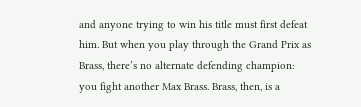and anyone trying to win his title must first defeat him. But when you play through the Grand Prix as Brass, there’s no alternate defending champion: you fight another Max Brass. Brass, then, is a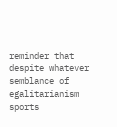reminder that despite whatever semblance of egalitarianism sports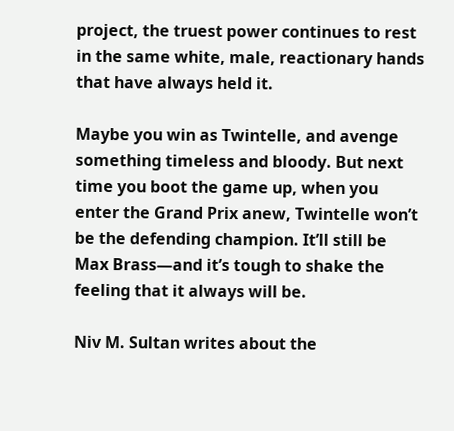project, the truest power continues to rest in the same white, male, reactionary hands that have always held it.

Maybe you win as Twintelle, and avenge something timeless and bloody. But next time you boot the game up, when you enter the Grand Prix anew, Twintelle won’t be the defending champion. It’ll still be Max Brass—and it’s tough to shake the feeling that it always will be.

Niv M. Sultan writes about the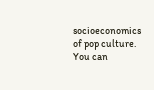socioeconomics of pop culture. You can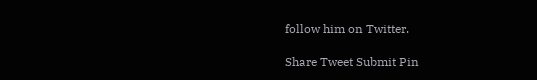follow him on Twitter.

Share Tweet Submit Pin